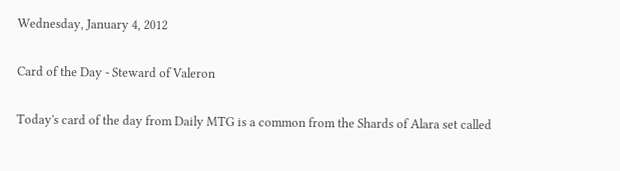Wednesday, January 4, 2012

Card of the Day - Steward of Valeron

Today's card of the day from Daily MTG is a common from the Shards of Alara set called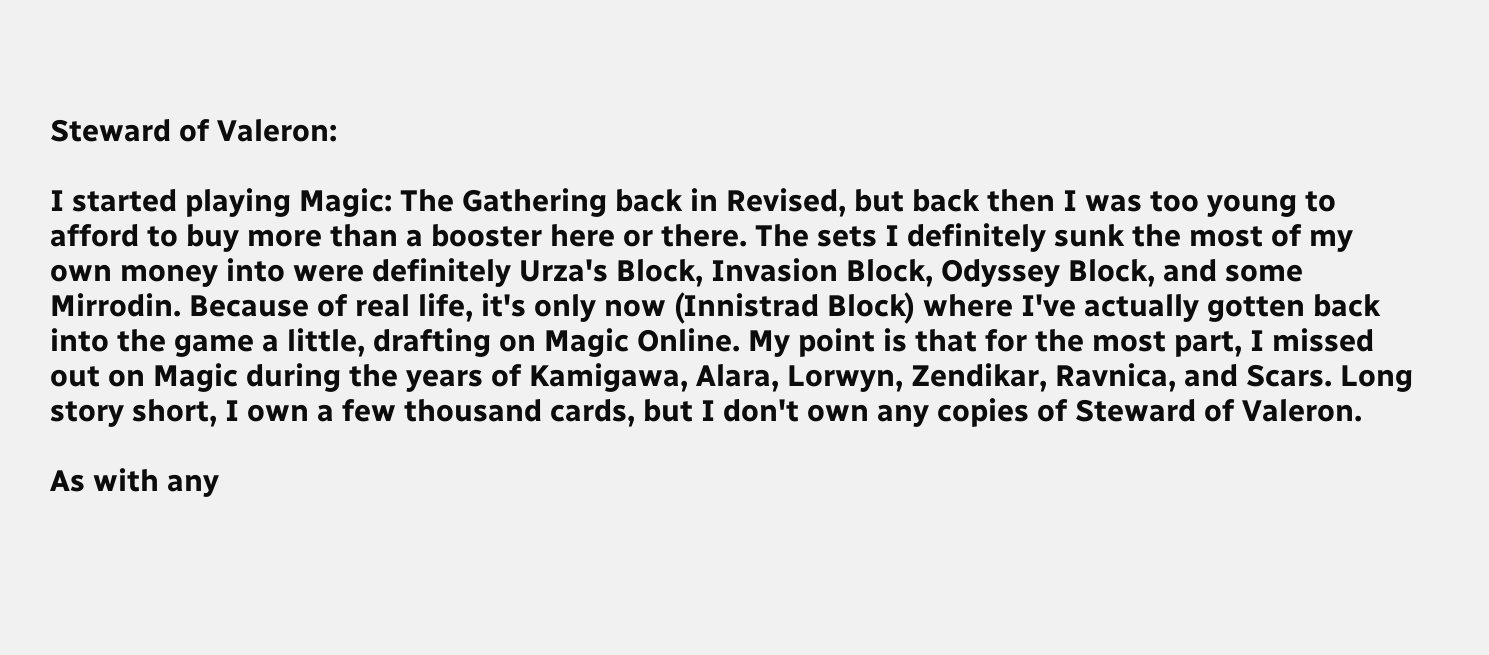Steward of Valeron:

I started playing Magic: The Gathering back in Revised, but back then I was too young to afford to buy more than a booster here or there. The sets I definitely sunk the most of my own money into were definitely Urza's Block, Invasion Block, Odyssey Block, and some Mirrodin. Because of real life, it's only now (Innistrad Block) where I've actually gotten back into the game a little, drafting on Magic Online. My point is that for the most part, I missed out on Magic during the years of Kamigawa, Alara, Lorwyn, Zendikar, Ravnica, and Scars. Long story short, I own a few thousand cards, but I don't own any copies of Steward of Valeron.

As with any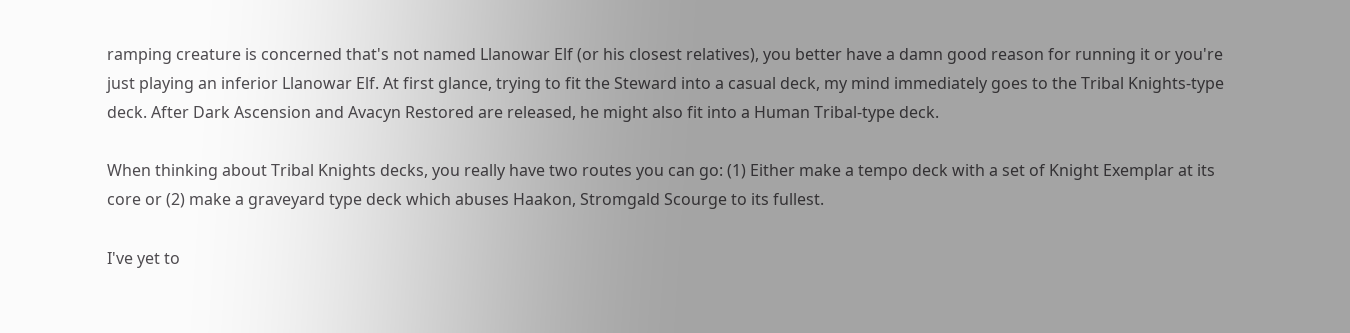ramping creature is concerned that's not named Llanowar Elf (or his closest relatives), you better have a damn good reason for running it or you're just playing an inferior Llanowar Elf. At first glance, trying to fit the Steward into a casual deck, my mind immediately goes to the Tribal Knights-type deck. After Dark Ascension and Avacyn Restored are released, he might also fit into a Human Tribal-type deck.

When thinking about Tribal Knights decks, you really have two routes you can go: (1) Either make a tempo deck with a set of Knight Exemplar at its core or (2) make a graveyard type deck which abuses Haakon, Stromgald Scourge to its fullest.

I've yet to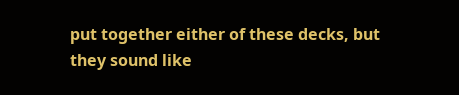put together either of these decks, but they sound like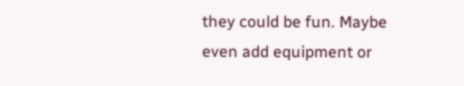they could be fun. Maybe even add equipment or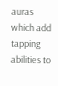auras which add tapping abilities to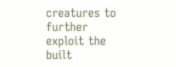creatures to further exploit the built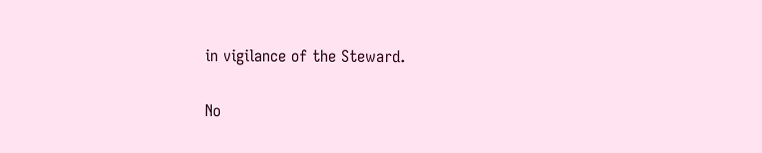in vigilance of the Steward.

No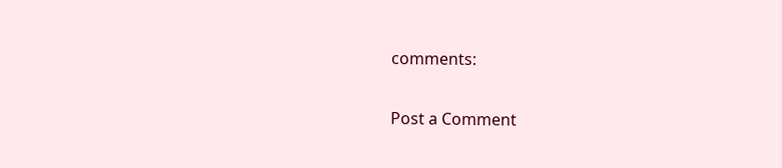comments:

Post a Comment